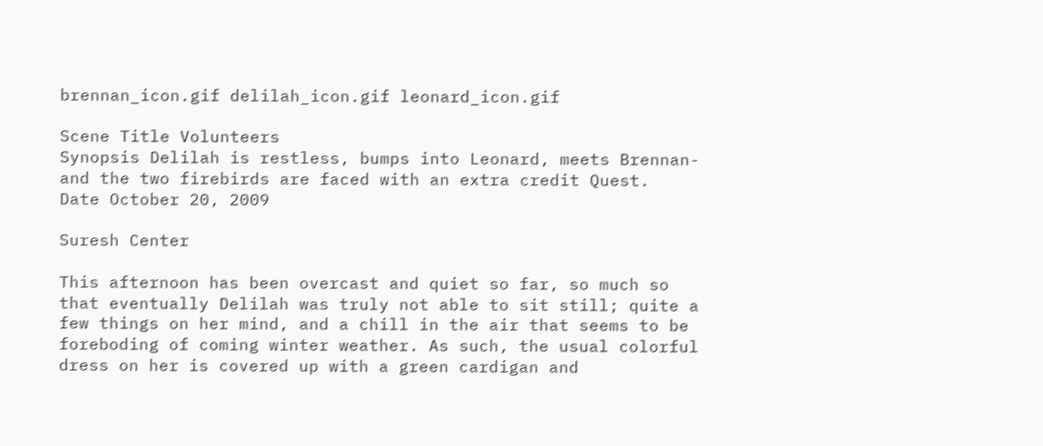brennan_icon.gif delilah_icon.gif leonard_icon.gif

Scene Title Volunteers
Synopsis Delilah is restless, bumps into Leonard, meets Brennan- and the two firebirds are faced with an extra credit Quest.
Date October 20, 2009

Suresh Center

This afternoon has been overcast and quiet so far, so much so that eventually Delilah was truly not able to sit still; quite a few things on her mind, and a chill in the air that seems to be foreboding of coming winter weather. As such, the usual colorful dress on her is covered up with a green cardigan and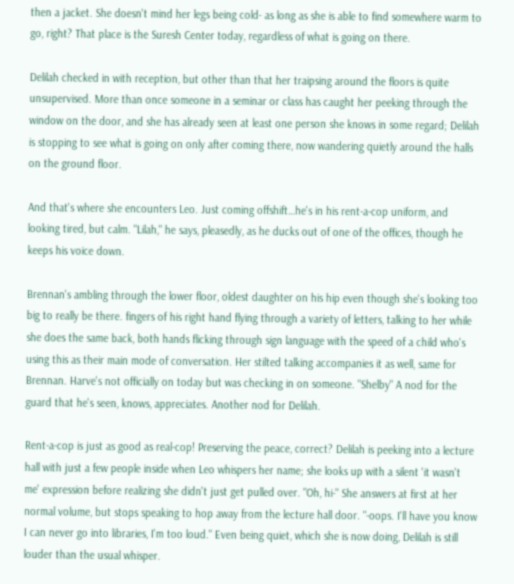then a jacket. She doesn't mind her legs being cold- as long as she is able to find somewhere warm to go, right? That place is the Suresh Center today, regardless of what is going on there.

Delilah checked in with reception, but other than that her traipsing around the floors is quite unsupervised. More than once someone in a seminar or class has caught her peeking through the window on the door, and she has already seen at least one person she knows in some regard; Delilah is stopping to see what is going on only after coming there, now wandering quietly around the halls on the ground floor.

And that's where she encounters Leo. Just coming offshift…he's in his rent-a-cop uniform, and looking tired, but calm. "Lilah," he says, pleasedly, as he ducks out of one of the offices, though he keeps his voice down.

Brennan's ambling through the lower floor, oldest daughter on his hip even though she's looking too big to really be there. fingers of his right hand flying through a variety of letters, talking to her while she does the same back, both hands flicking through sign language with the speed of a child who's using this as their main mode of conversation. Her stilted talking accompanies it as well, same for Brennan. Harve's not officially on today but was checking in on someone. "Shelby" A nod for the guard that he's seen, knows, appreciates. Another nod for Delilah.

Rent-a-cop is just as good as real-cop! Preserving the peace, correct? Delilah is peeking into a lecture hall with just a few people inside when Leo whispers her name; she looks up with a silent 'it wasn't me' expression before realizing she didn't just get pulled over. "Oh, hi-" She answers at first at her normal volume, but stops speaking to hop away from the lecture hall door. "-oops. I'll have you know I can never go into libraries, I'm too loud." Even being quiet, which she is now doing, Delilah is still louder than the usual whisper.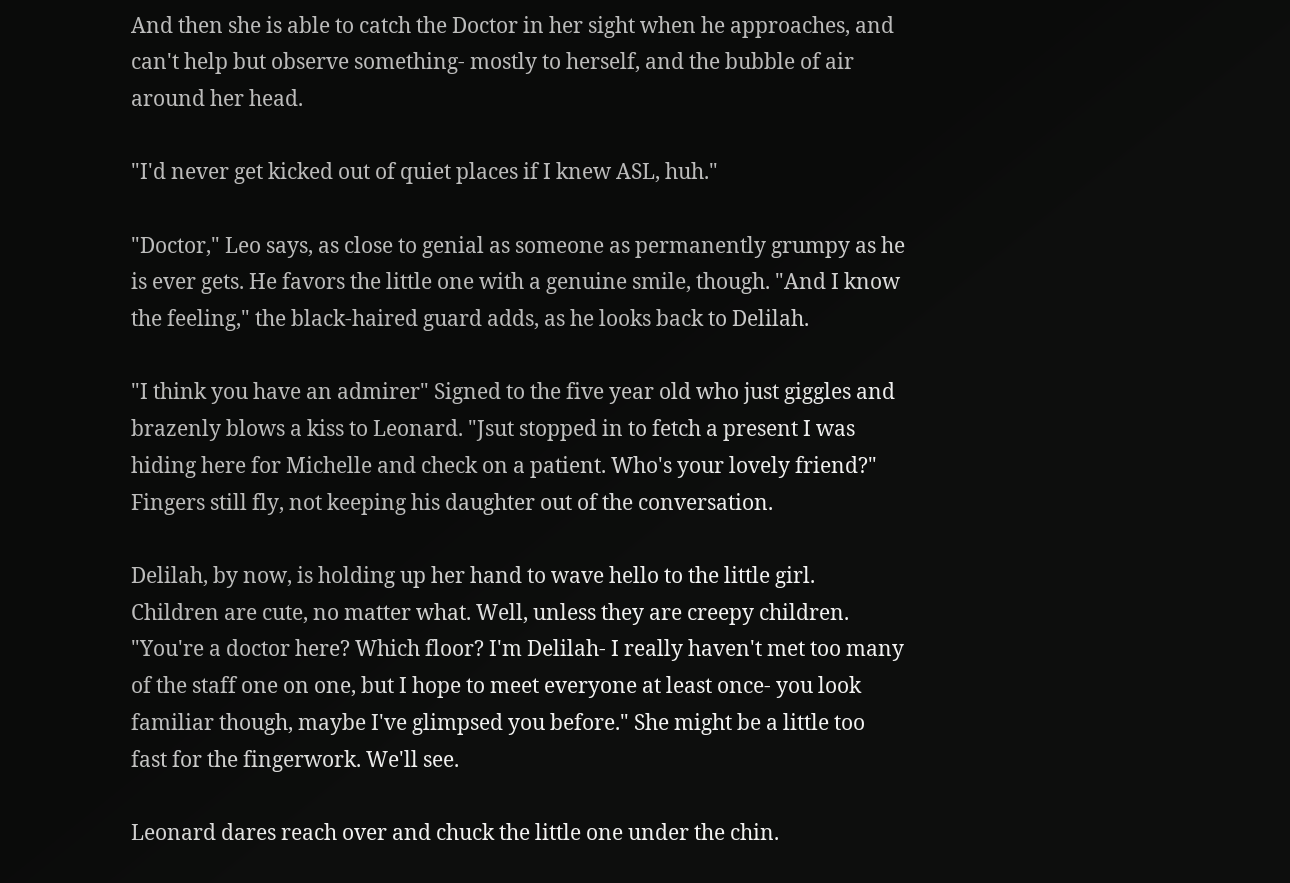And then she is able to catch the Doctor in her sight when he approaches, and can't help but observe something- mostly to herself, and the bubble of air around her head.

"I'd never get kicked out of quiet places if I knew ASL, huh."

"Doctor," Leo says, as close to genial as someone as permanently grumpy as he is ever gets. He favors the little one with a genuine smile, though. "And I know the feeling," the black-haired guard adds, as he looks back to Delilah.

"I think you have an admirer" Signed to the five year old who just giggles and brazenly blows a kiss to Leonard. "Jsut stopped in to fetch a present I was hiding here for Michelle and check on a patient. Who's your lovely friend?" Fingers still fly, not keeping his daughter out of the conversation.

Delilah, by now, is holding up her hand to wave hello to the little girl. Children are cute, no matter what. Well, unless they are creepy children. "You're a doctor here? Which floor? I'm Delilah- I really haven't met too many of the staff one on one, but I hope to meet everyone at least once- you look familiar though, maybe I've glimpsed you before." She might be a little too fast for the fingerwork. We'll see.

Leonard dares reach over and chuck the little one under the chin.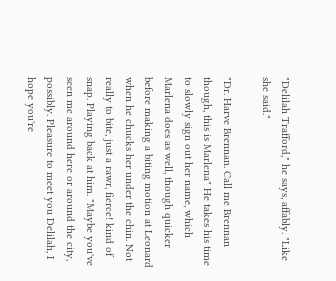"Delilah Trafford," he says, affably. "Like she said."

"Dr. Harve Brennan. Call me Brennan though, this is Marlena" He takes his time to slowly sign out her name, which Marlena does as well, though quicker before making a biting motion at Leonard when he chucks her under the chin. Not really to bite, just a rawr, fierce! kind of snap. Playing back at him. "Maybe you've seen me around here or around the city, possibly. Pleasure to meet you Delilah, I hope you're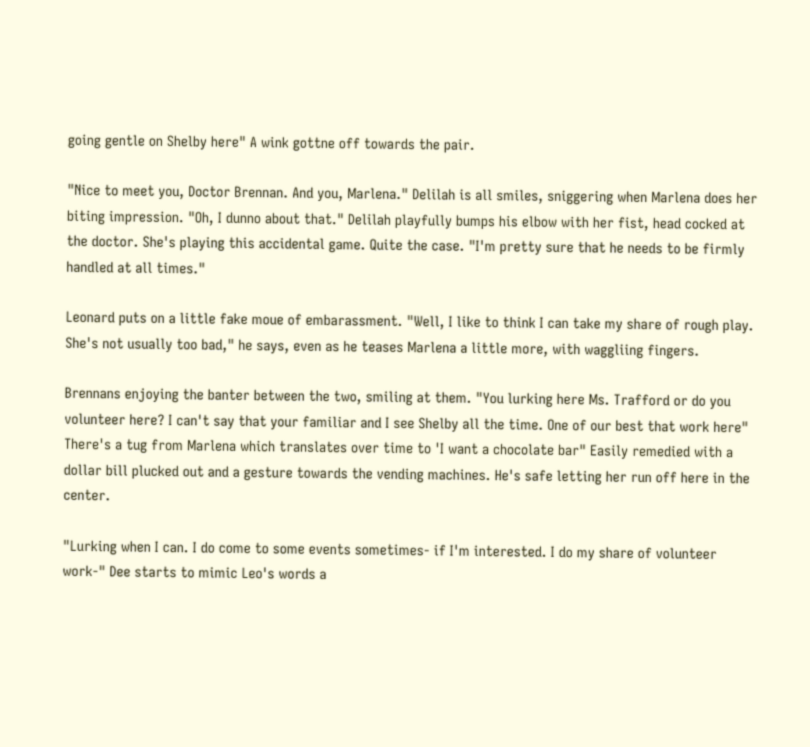going gentle on Shelby here" A wink gottne off towards the pair.

"Nice to meet you, Doctor Brennan. And you, Marlena." Delilah is all smiles, sniggering when Marlena does her biting impression. "Oh, I dunno about that." Delilah playfully bumps his elbow with her fist, head cocked at the doctor. She's playing this accidental game. Quite the case. "I'm pretty sure that he needs to be firmly handled at all times."

Leonard puts on a little fake moue of embarassment. "Well, I like to think I can take my share of rough play. She's not usually too bad," he says, even as he teases Marlena a little more, with waggliing fingers.

Brennans enjoying the banter between the two, smiling at them. "You lurking here Ms. Trafford or do you volunteer here? I can't say that your familiar and I see Shelby all the time. One of our best that work here" There's a tug from Marlena which translates over time to 'I want a chocolate bar" Easily remedied with a dollar bill plucked out and a gesture towards the vending machines. He's safe letting her run off here in the center.

"Lurking when I can. I do come to some events sometimes- if I'm interested. I do my share of volunteer work-" Dee starts to mimic Leo's words a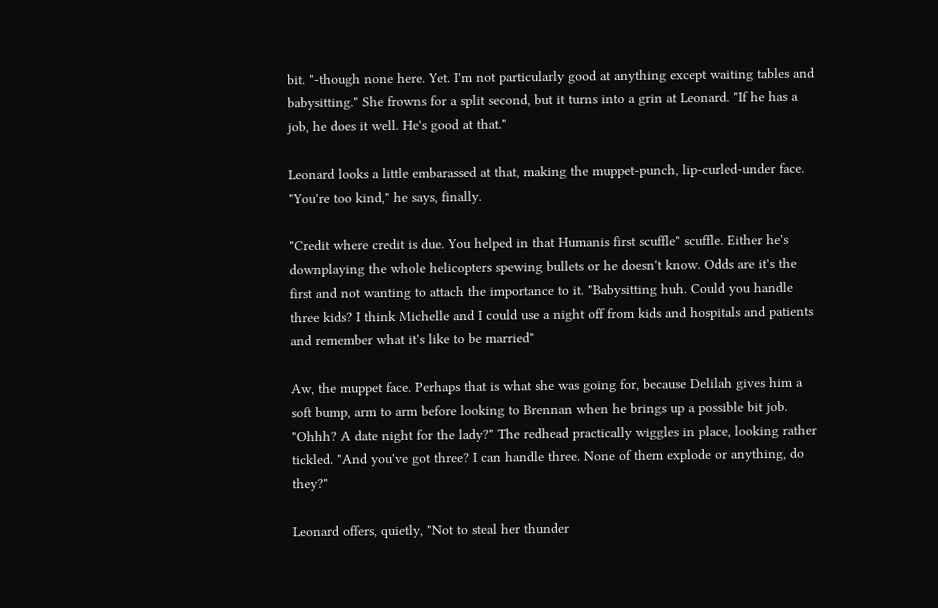bit. "-though none here. Yet. I'm not particularly good at anything except waiting tables and babysitting." She frowns for a split second, but it turns into a grin at Leonard. "If he has a job, he does it well. He's good at that."

Leonard looks a little embarassed at that, making the muppet-punch, lip-curled-under face. "You're too kind," he says, finally.

"Credit where credit is due. You helped in that Humanis first scuffle" scuffle. Either he's downplaying the whole helicopters spewing bullets or he doesn't know. Odds are it's the first and not wanting to attach the importance to it. "Babysitting huh. Could you handle three kids? I think Michelle and I could use a night off from kids and hospitals and patients and remember what it's like to be married"

Aw, the muppet face. Perhaps that is what she was going for, because Delilah gives him a soft bump, arm to arm before looking to Brennan when he brings up a possible bit job. "Ohhh? A date night for the lady?" The redhead practically wiggles in place, looking rather tickled. "And you've got three? I can handle three. None of them explode or anything, do they?"

Leonard offers, quietly, "Not to steal her thunder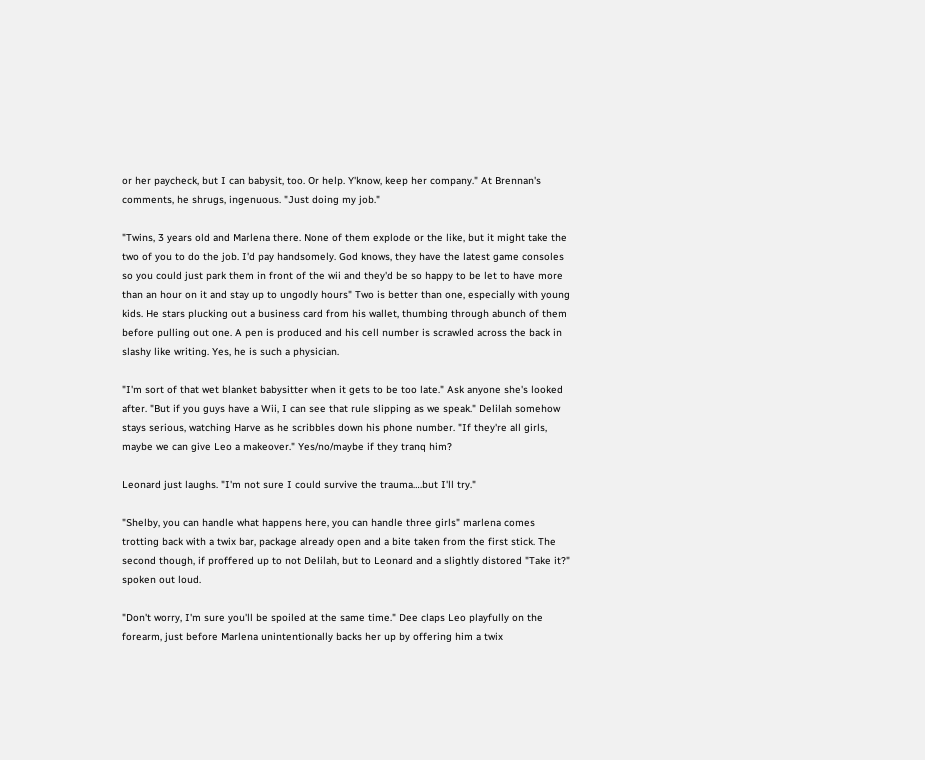or her paycheck, but I can babysit, too. Or help. Y'know, keep her company." At Brennan's comments, he shrugs, ingenuous. "Just doing my job."

"Twins, 3 years old and Marlena there. None of them explode or the like, but it might take the two of you to do the job. I'd pay handsomely. God knows, they have the latest game consoles so you could just park them in front of the wii and they'd be so happy to be let to have more than an hour on it and stay up to ungodly hours" Two is better than one, especially with young kids. He stars plucking out a business card from his wallet, thumbing through abunch of them before pulling out one. A pen is produced and his cell number is scrawled across the back in slashy like writing. Yes, he is such a physician.

"I'm sort of that wet blanket babysitter when it gets to be too late." Ask anyone she's looked after. "But if you guys have a Wii, I can see that rule slipping as we speak." Delilah somehow stays serious, watching Harve as he scribbles down his phone number. "If they're all girls, maybe we can give Leo a makeover." Yes/no/maybe if they tranq him?

Leonard just laughs. "I'm not sure I could survive the trauma….but I'll try."

"Shelby, you can handle what happens here, you can handle three girls" marlena comes trotting back with a twix bar, package already open and a bite taken from the first stick. The second though, if proffered up to not Delilah, but to Leonard and a slightly distored "Take it?" spoken out loud.

"Don't worry, I'm sure you'll be spoiled at the same time." Dee claps Leo playfully on the forearm, just before Marlena unintentionally backs her up by offering him a twix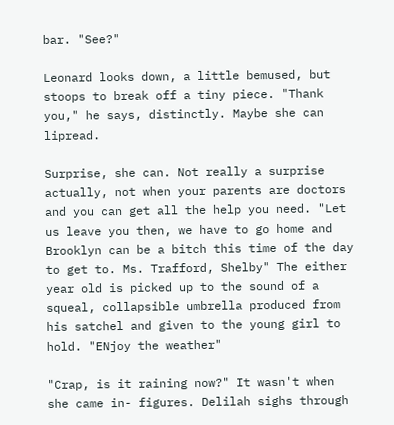bar. "See?"

Leonard looks down, a little bemused, but stoops to break off a tiny piece. "Thank you," he says, distinctly. Maybe she can lipread.

Surprise, she can. Not really a surprise actually, not when your parents are doctors and you can get all the help you need. "Let us leave you then, we have to go home and Brooklyn can be a bitch this time of the day to get to. Ms. Trafford, Shelby" The either year old is picked up to the sound of a squeal, collapsible umbrella produced from his satchel and given to the young girl to hold. "ENjoy the weather"

"Crap, is it raining now?" It wasn't when she came in- figures. Delilah sighs through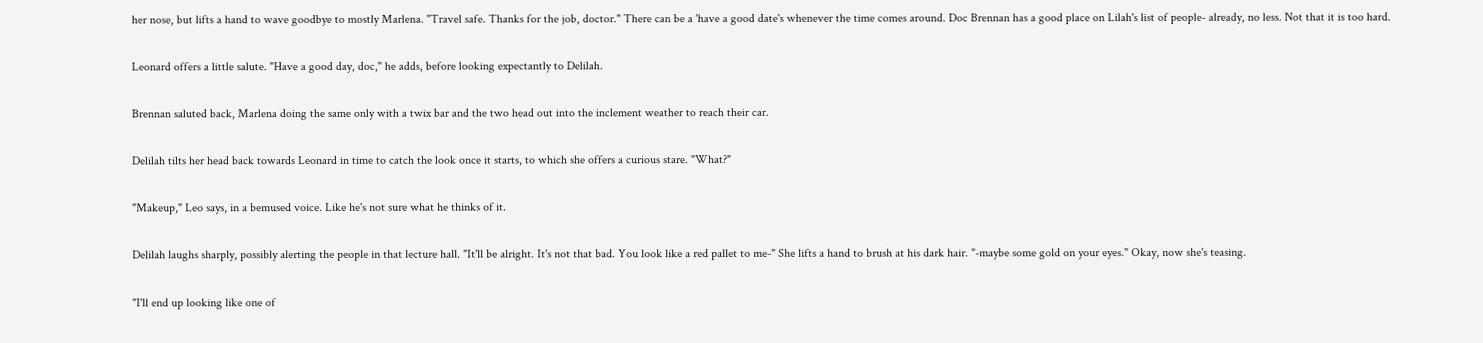her nose, but lifts a hand to wave goodbye to mostly Marlena. "Travel safe. Thanks for the job, doctor." There can be a 'have a good date's whenever the time comes around. Doc Brennan has a good place on Lilah's list of people- already, no less. Not that it is too hard.

Leonard offers a little salute. "Have a good day, doc," he adds, before looking expectantly to Delilah.

Brennan saluted back, Marlena doing the same only with a twix bar and the two head out into the inclement weather to reach their car.

Delilah tilts her head back towards Leonard in time to catch the look once it starts, to which she offers a curious stare. "What?"

"Makeup," Leo says, in a bemused voice. Like he's not sure what he thinks of it.

Delilah laughs sharply, possibly alerting the people in that lecture hall. "It'll be alright. It's not that bad. You look like a red pallet to me-" She lifts a hand to brush at his dark hair. "-maybe some gold on your eyes." Okay, now she's teasing.

"I'll end up looking like one of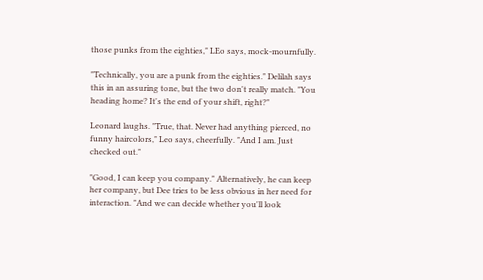those punks from the eighties," LEo says, mock-mournfully.

"Technically, you are a punk from the eighties." Delilah says this in an assuring tone, but the two don't really match. "You heading home? It's the end of your shift, right?"

Leonard laughs. "True, that. Never had anything pierced, no funny haircolors," Leo says, cheerfully. "And I am. Just checked out."

"Good, I can keep you company." Alternatively, he can keep her company, but Dee tries to be less obvious in her need for interaction. "And we can decide whether you'll look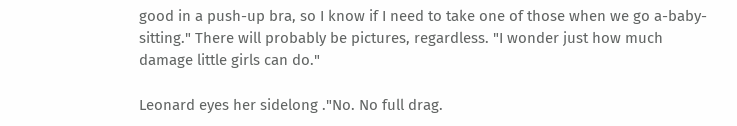good in a push-up bra, so I know if I need to take one of those when we go a-baby-sitting." There will probably be pictures, regardless. "I wonder just how much damage little girls can do."

Leonard eyes her sidelong ."No. No full drag.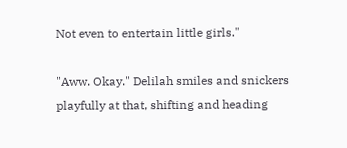Not even to entertain little girls."

"Aww. Okay." Delilah smiles and snickers playfully at that, shifting and heading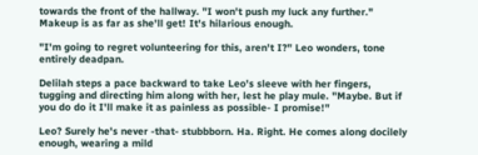towards the front of the hallway. "I won't push my luck any further." Makeup is as far as she'll get! It's hilarious enough.

"I'm going to regret volunteering for this, aren't I?" Leo wonders, tone entirely deadpan.

Delilah steps a pace backward to take Leo's sleeve with her fingers, tugging and directing him along with her, lest he play mule. "Maybe. But if you do do it I'll make it as painless as possible- I promise!"

Leo? Surely he's never -that- stubbborn. Ha. Right. He comes along docilely enough, wearing a mild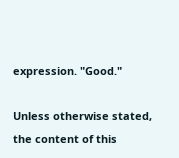expression. "Good."

Unless otherwise stated, the content of this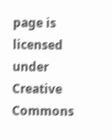page is licensed under Creative Commons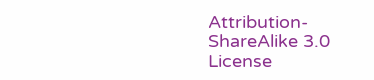Attribution-ShareAlike 3.0 License